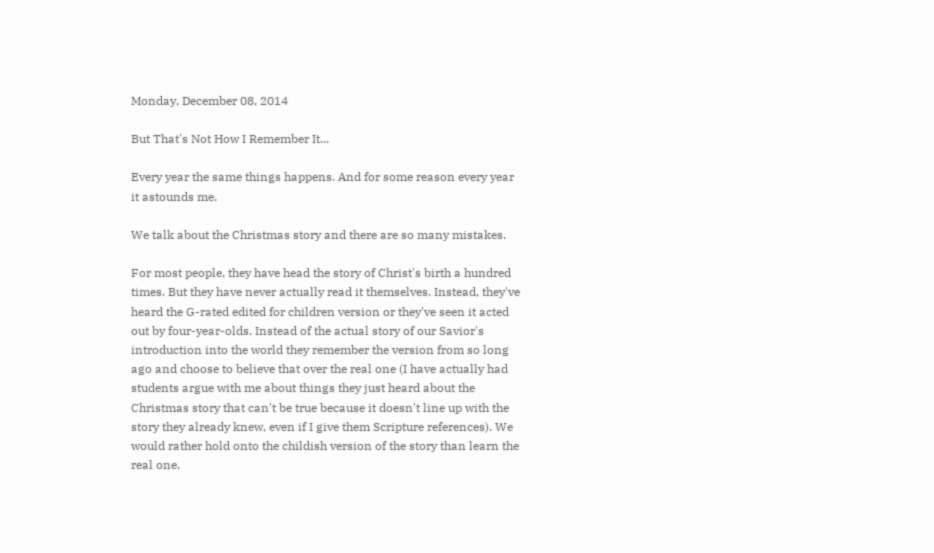Monday, December 08, 2014

But That's Not How I Remember It...

Every year the same things happens. And for some reason every year it astounds me.

We talk about the Christmas story and there are so many mistakes.

For most people, they have head the story of Christ's birth a hundred times. But they have never actually read it themselves. Instead, they've heard the G-rated edited for children version or they've seen it acted out by four-year-olds. Instead of the actual story of our Savior's introduction into the world they remember the version from so long ago and choose to believe that over the real one (I have actually had students argue with me about things they just heard about the Christmas story that can't be true because it doesn't line up with the story they already knew, even if I give them Scripture references). We would rather hold onto the childish version of the story than learn the real one.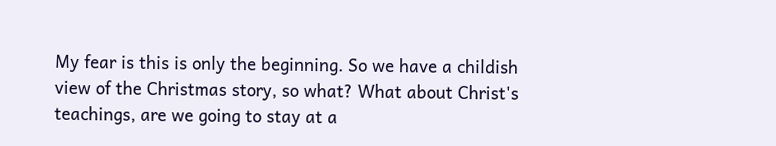My fear is this is only the beginning. So we have a childish view of the Christmas story, so what? What about Christ's teachings, are we going to stay at a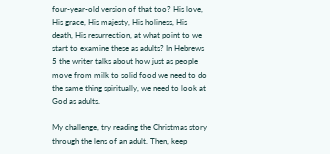four-year-old version of that too? His love, His grace, His majesty, His holiness, His death, His resurrection, at what point to we start to examine these as adults? In Hebrews 5 the writer talks about how just as people move from milk to solid food we need to do the same thing spiritually, we need to look at God as adults.

My challenge, try reading the Christmas story through the lens of an adult. Then, keep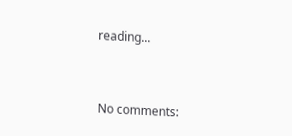reading...


No comments: